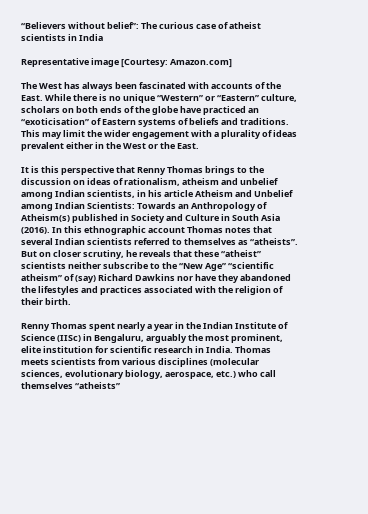“Believers without belief”: The curious case of atheist scientists in India

Representative image [Courtesy: Amazon.com]

The West has always been fascinated with accounts of the East. While there is no unique “Western” or “Eastern” culture, scholars on both ends of the globe have practiced an “exoticisation” of Eastern systems of beliefs and traditions. This may limit the wider engagement with a plurality of ideas prevalent either in the West or the East.

It is this perspective that Renny Thomas brings to the discussion on ideas of rationalism, atheism and unbelief among Indian scientists, in his article Atheism and Unbelief among Indian Scientists: Towards an Anthropology of Atheism(s) published in Society and Culture in South Asia (2016). In this ethnographic account Thomas notes that several Indian scientists referred to themselves as “atheists”. But on closer scrutiny, he reveals that these “atheist” scientists neither subscribe to the “New Age” “scientific atheism” of (say) Richard Dawkins nor have they abandoned the lifestyles and practices associated with the religion of their birth.

Renny Thomas spent nearly a year in the Indian Institute of Science (IISc) in Bengaluru, arguably the most prominent, elite institution for scientific research in India. Thomas meets scientists from various disciplines (molecular sciences, evolutionary biology, aerospace, etc.) who call themselves “atheists”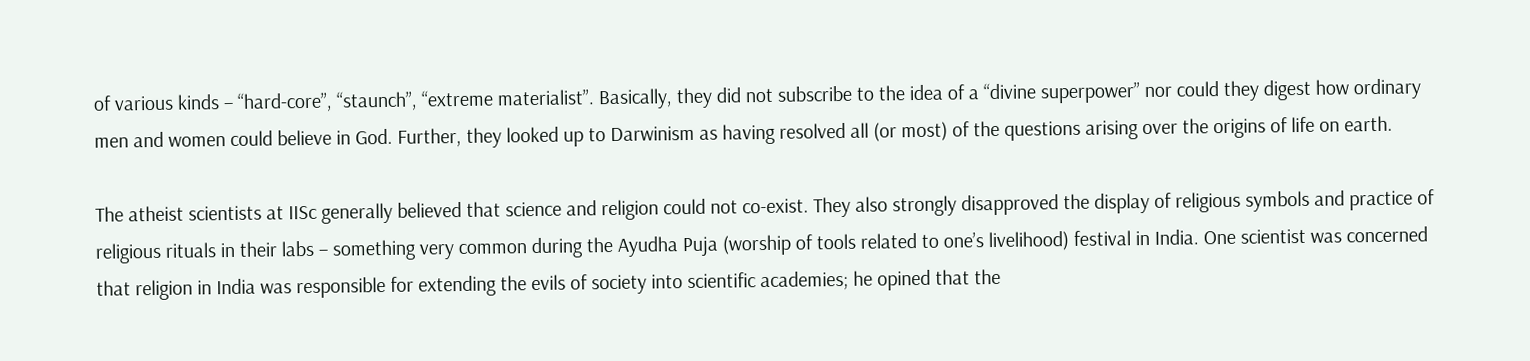of various kinds – “hard-core”, “staunch”, “extreme materialist”. Basically, they did not subscribe to the idea of a “divine superpower” nor could they digest how ordinary men and women could believe in God. Further, they looked up to Darwinism as having resolved all (or most) of the questions arising over the origins of life on earth.

The atheist scientists at IISc generally believed that science and religion could not co-exist. They also strongly disapproved the display of religious symbols and practice of religious rituals in their labs – something very common during the Ayudha Puja (worship of tools related to one’s livelihood) festival in India. One scientist was concerned that religion in India was responsible for extending the evils of society into scientific academies; he opined that the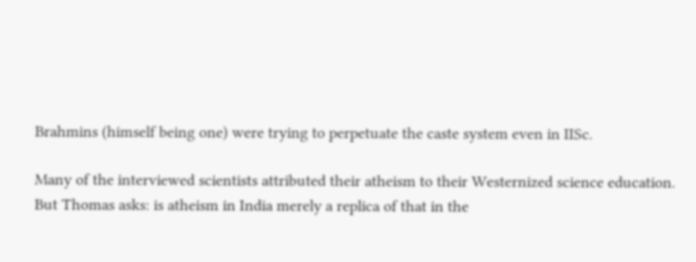Brahmins (himself being one) were trying to perpetuate the caste system even in IISc.

Many of the interviewed scientists attributed their atheism to their Westernized science education. But Thomas asks: is atheism in India merely a replica of that in the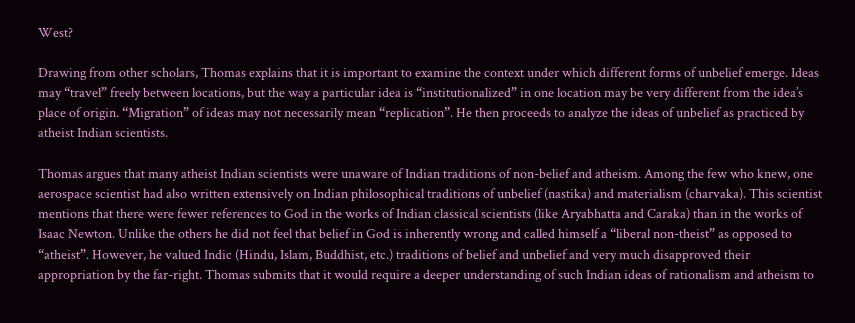West?

Drawing from other scholars, Thomas explains that it is important to examine the context under which different forms of unbelief emerge. Ideas may “travel” freely between locations, but the way a particular idea is “institutionalized” in one location may be very different from the idea’s place of origin. “Migration” of ideas may not necessarily mean “replication”. He then proceeds to analyze the ideas of unbelief as practiced by atheist Indian scientists.

Thomas argues that many atheist Indian scientists were unaware of Indian traditions of non-belief and atheism. Among the few who knew, one aerospace scientist had also written extensively on Indian philosophical traditions of unbelief (nastika) and materialism (charvaka). This scientist mentions that there were fewer references to God in the works of Indian classical scientists (like Aryabhatta and Caraka) than in the works of Isaac Newton. Unlike the others he did not feel that belief in God is inherently wrong and called himself a “liberal non-theist” as opposed to “atheist”. However, he valued Indic (Hindu, Islam, Buddhist, etc.) traditions of belief and unbelief and very much disapproved their appropriation by the far-right. Thomas submits that it would require a deeper understanding of such Indian ideas of rationalism and atheism to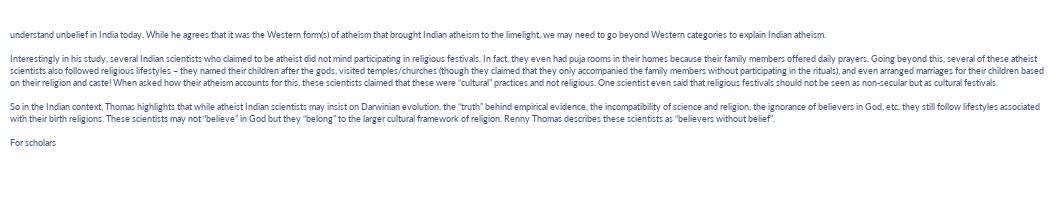understand unbelief in India today. While he agrees that it was the Western form(s) of atheism that brought Indian atheism to the limelight, we may need to go beyond Western categories to explain Indian atheism.

Interestingly in his study, several Indian scientists who claimed to be atheist did not mind participating in religious festivals. In fact, they even had puja rooms in their homes because their family members offered daily prayers. Going beyond this, several of these atheist scientists also followed religious lifestyles – they named their children after the gods, visited temples/churches (though they claimed that they only accompanied the family members without participating in the rituals), and even arranged marriages for their children based on their religion and caste! When asked how their atheism accounts for this, these scientists claimed that these were “cultural” practices and not religious. One scientist even said that religious festivals should not be seen as non-secular but as cultural festivals.

So in the Indian context, Thomas highlights that while atheist Indian scientists may insist on Darwinian evolution, the “truth” behind empirical evidence, the incompatibility of science and religion, the ignorance of believers in God, etc. they still follow lifestyles associated with their birth religions. These scientists may not “believe” in God but they “belong” to the larger cultural framework of religion. Renny Thomas describes these scientists as “believers without belief”.

For scholars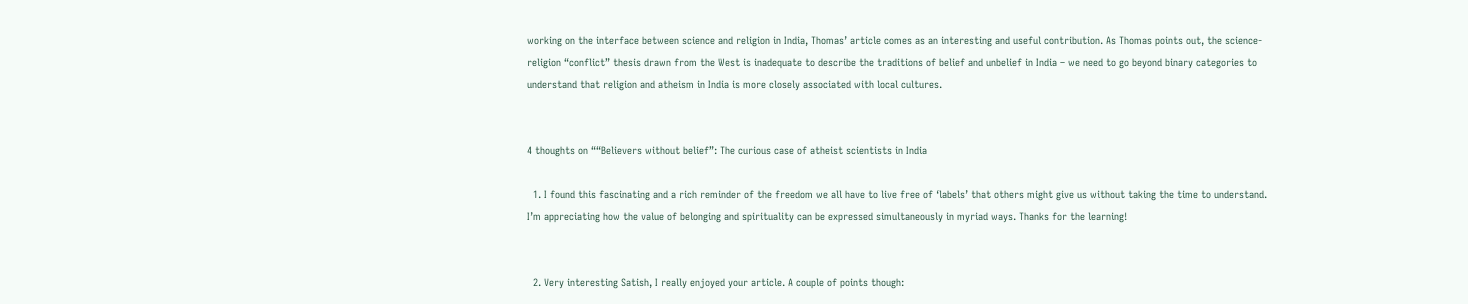working on the interface between science and religion in India, Thomas’ article comes as an interesting and useful contribution. As Thomas points out, the science-religion “conflict” thesis drawn from the West is inadequate to describe the traditions of belief and unbelief in India – we need to go beyond binary categories to understand that religion and atheism in India is more closely associated with local cultures.


4 thoughts on ““Believers without belief”: The curious case of atheist scientists in India

  1. I found this fascinating and a rich reminder of the freedom we all have to live free of ‘labels’ that others might give us without taking the time to understand. I’m appreciating how the value of belonging and spirituality can be expressed simultaneously in myriad ways. Thanks for the learning!


  2. Very interesting Satish, I really enjoyed your article. A couple of points though: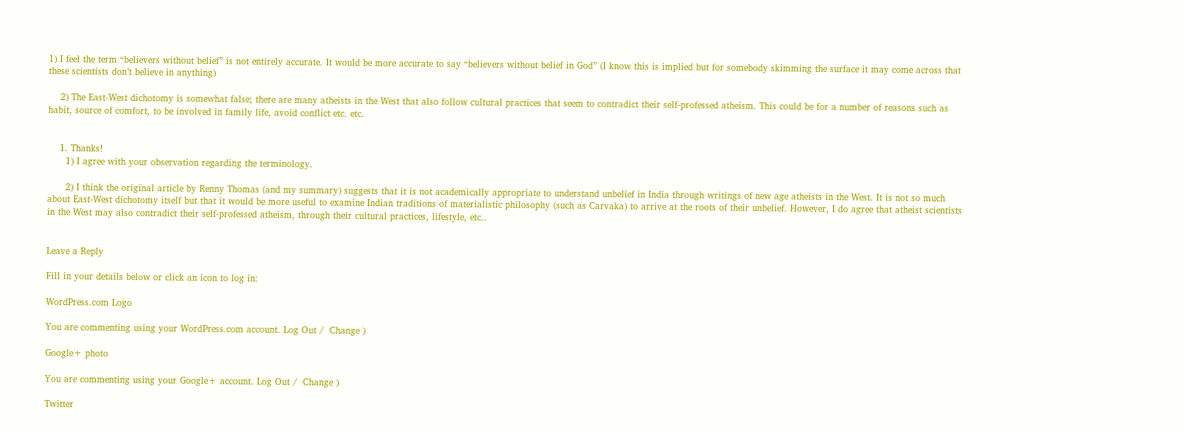1) I feel the term “believers without belief” is not entirely accurate. It would be more accurate to say “believers without belief in God” (I know this is implied but for somebody skimming the surface it may come across that these scientists don’t believe in anything)

    2) The East-West dichotomy is somewhat false; there are many atheists in the West that also follow cultural practices that seem to contradict their self-professed atheism. This could be for a number of reasons such as habit, source of comfort, to be involved in family life, avoid conflict etc. etc.


    1. Thanks!
      1) I agree with your observation regarding the terminology.

      2) I think the original article by Renny Thomas (and my summary) suggests that it is not academically appropriate to understand unbelief in India through writings of new age atheists in the West. It is not so much about East-West dichotomy itself but that it would be more useful to examine Indian traditions of materialistic philosophy (such as Carvaka) to arrive at the roots of their unbelief. However, I do agree that atheist scientists in the West may also contradict their self-professed atheism, through their cultural practices, lifestyle, etc..


Leave a Reply

Fill in your details below or click an icon to log in:

WordPress.com Logo

You are commenting using your WordPress.com account. Log Out /  Change )

Google+ photo

You are commenting using your Google+ account. Log Out /  Change )

Twitter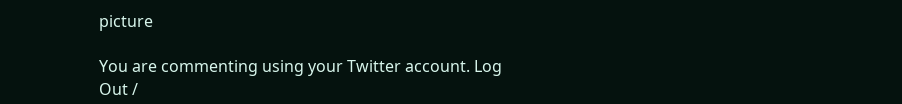picture

You are commenting using your Twitter account. Log Out /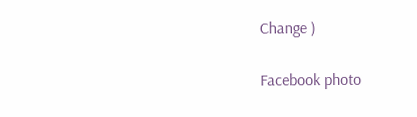Change )

Facebook photo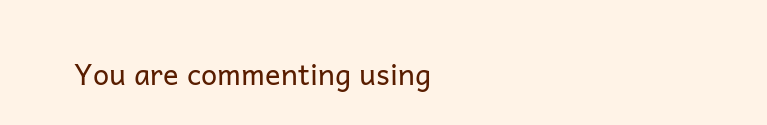You are commenting using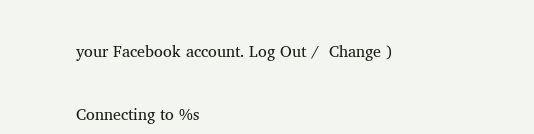your Facebook account. Log Out /  Change )


Connecting to %s